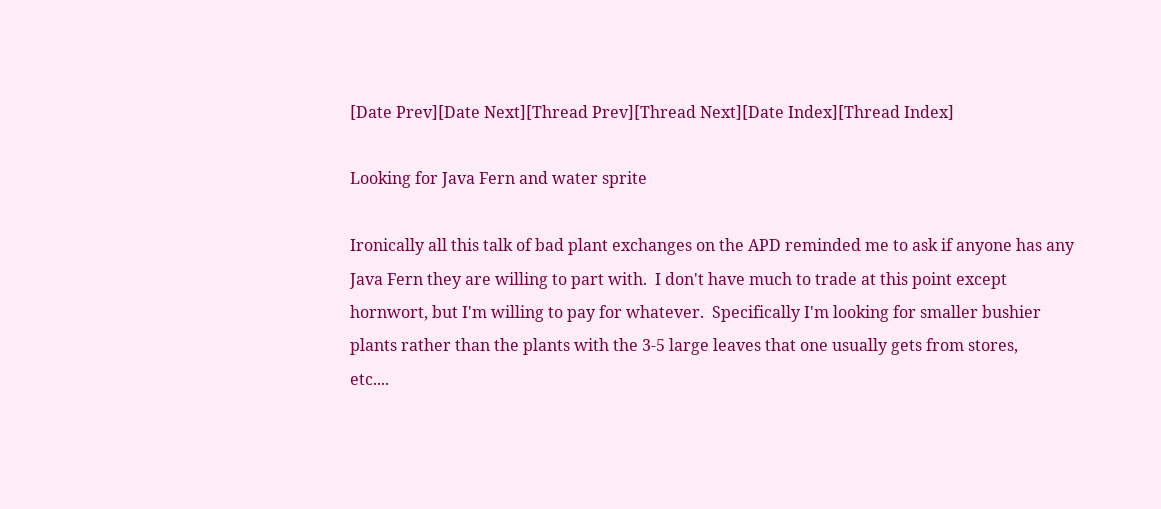[Date Prev][Date Next][Thread Prev][Thread Next][Date Index][Thread Index]

Looking for Java Fern and water sprite

Ironically all this talk of bad plant exchanges on the APD reminded me to ask if anyone has any
Java Fern they are willing to part with.  I don't have much to trade at this point except
hornwort, but I'm willing to pay for whatever.  Specifically I'm looking for smaller bushier
plants rather than the plants with the 3-5 large leaves that one usually gets from stores,
etc....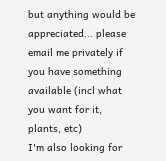but anything would be appreciated... please email me privately if you have something
available (incl what you want for it, plants, etc)
I'm also looking for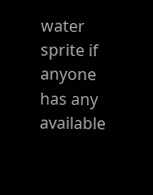water sprite if anyone has any available